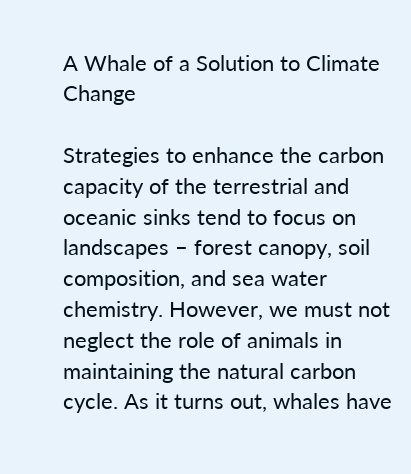A Whale of a Solution to Climate Change

Strategies to enhance the carbon capacity of the terrestrial and oceanic sinks tend to focus on landscapes – forest canopy, soil composition, and sea water chemistry. However, we must not neglect the role of animals in maintaining the natural carbon cycle. As it turns out, whales have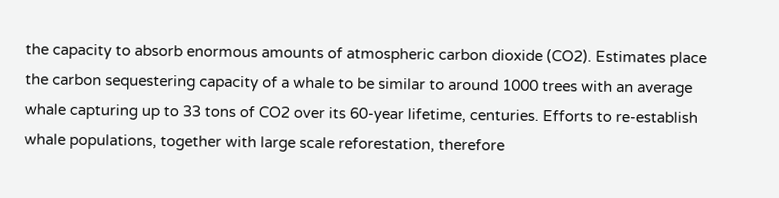the capacity to absorb enormous amounts of atmospheric carbon dioxide (CO2). Estimates place the carbon sequestering capacity of a whale to be similar to around 1000 trees with an average whale capturing up to 33 tons of CO2 over its 60-year lifetime, centuries. Efforts to re-establish whale populations, together with large scale reforestation, therefore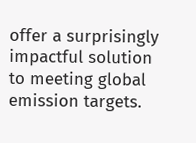offer a surprisingly impactful solution to meeting global emission targets.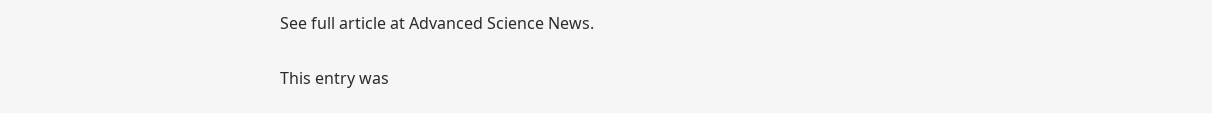See full article at Advanced Science News.

This entry was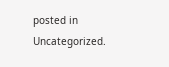posted in Uncategorized.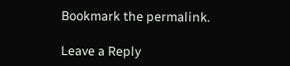Bookmark the permalink.

Leave a Reply